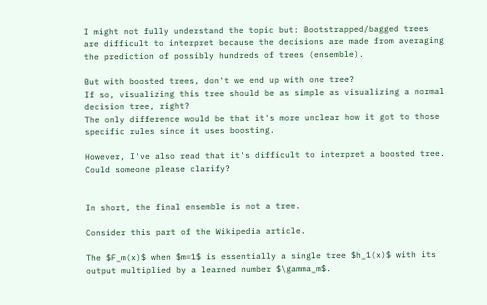I might not fully understand the topic but: Bootstrapped/bagged trees are difficult to interpret because the decisions are made from averaging the prediction of possibly hundreds of trees (ensemble).

But with boosted trees, don't we end up with one tree?
If so, visualizing this tree should be as simple as visualizing a normal decision tree, right?
The only difference would be that it's more unclear how it got to those specific rules since it uses boosting.

However, I've also read that it's difficult to interpret a boosted tree. Could someone please clarify?


In short, the final ensemble is not a tree.

Consider this part of the Wikipedia article.

The $F_m(x)$ when $m=1$ is essentially a single tree $h_1(x)$ with its output multiplied by a learned number $\gamma_m$.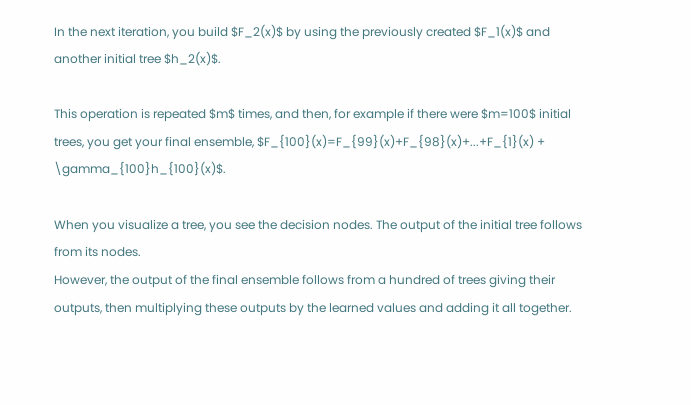In the next iteration, you build $F_2(x)$ by using the previously created $F_1(x)$ and another initial tree $h_2(x)$.

This operation is repeated $m$ times, and then, for example if there were $m=100$ initial trees, you get your final ensemble, $F_{100}(x)=F_{99}(x)+F_{98}(x)+...+F_{1}(x) + \gamma_{100}h_{100}(x)$.

When you visualize a tree, you see the decision nodes. The output of the initial tree follows from its nodes.
However, the output of the final ensemble follows from a hundred of trees giving their outputs, then multiplying these outputs by the learned values and adding it all together.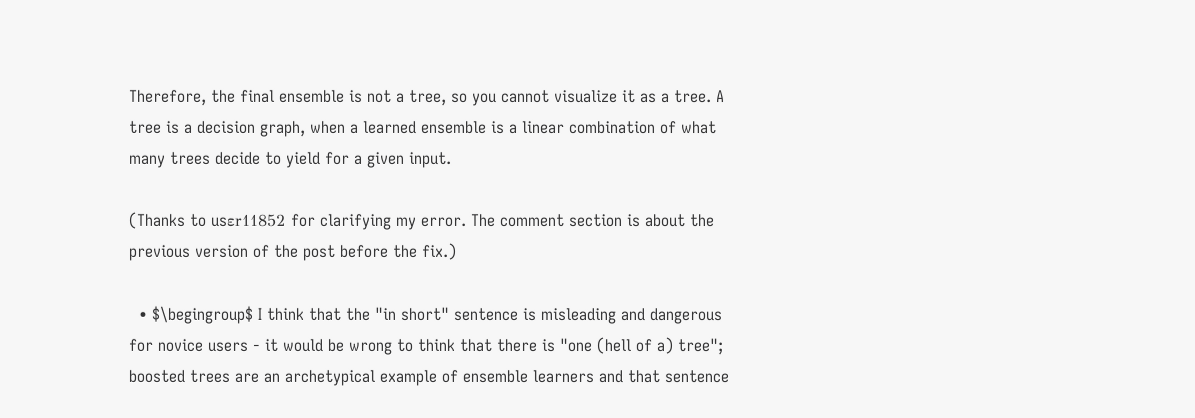Therefore, the final ensemble is not a tree, so you cannot visualize it as a tree. A tree is a decision graph, when a learned ensemble is a linear combination of what many trees decide to yield for a given input.

(Thanks to usεr11852 for clarifying my error. The comment section is about the previous version of the post before the fix.)

  • $\begingroup$ I think that the "in short" sentence is misleading and dangerous for novice users - it would be wrong to think that there is "one (hell of a) tree"; boosted trees are an archetypical example of ensemble learners and that sentence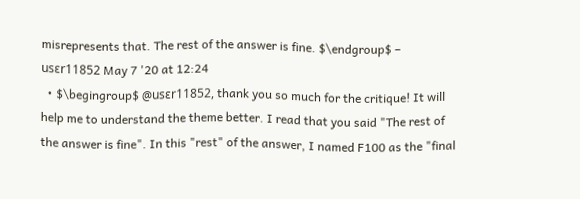misrepresents that. The rest of the answer is fine. $\endgroup$ – usεr11852 May 7 '20 at 12:24
  • $\begingroup$ @usεr11852, thank you so much for the critique! It will help me to understand the theme better. I read that you said "The rest of the answer is fine". In this "rest" of the answer, I named F100 as the "final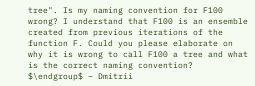tree". Is my naming convention for F100 wrong? I understand that F100 is an ensemble created from previous iterations of the function F. Could you please elaborate on why it is wrong to call F100 a tree and what is the correct naming convention? $\endgroup$ – Dmitrii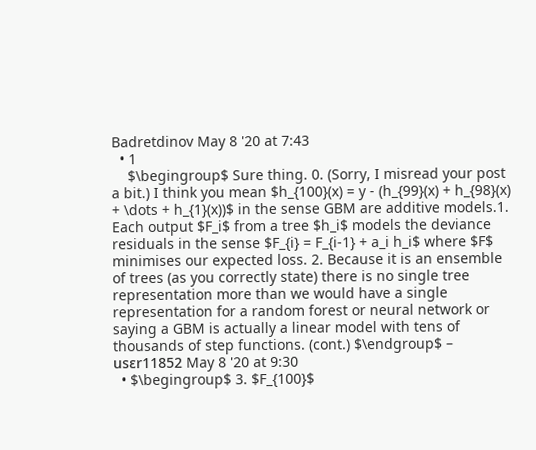Badretdinov May 8 '20 at 7:43
  • 1
    $\begingroup$ Sure thing. 0. (Sorry, I misread your post a bit.) I think you mean $h_{100}(x) = y - (h_{99}(x) + h_{98}(x) + \dots + h_{1}(x))$ in the sense GBM are additive models.1. Each output $F_i$ from a tree $h_i$ models the deviance residuals in the sense $F_{i} = F_{i-1} + a_i h_i$ where $F$ minimises our expected loss. 2. Because it is an ensemble of trees (as you correctly state) there is no single tree representation more than we would have a single representation for a random forest or neural network or saying a GBM is actually a linear model with tens of thousands of step functions. (cont.) $\endgroup$ – usεr11852 May 8 '20 at 9:30
  • $\begingroup$ 3. $F_{100}$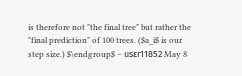is therefore not "the final tree" but rather the "final prediction" of 100 trees. ($a_i$ is our step size.) $\endgroup$ – usεr11852 May 8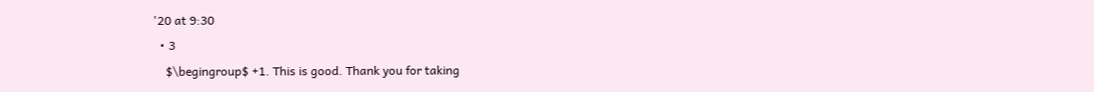'20 at 9:30
  • 3
    $\begingroup$ +1. This is good. Thank you for taking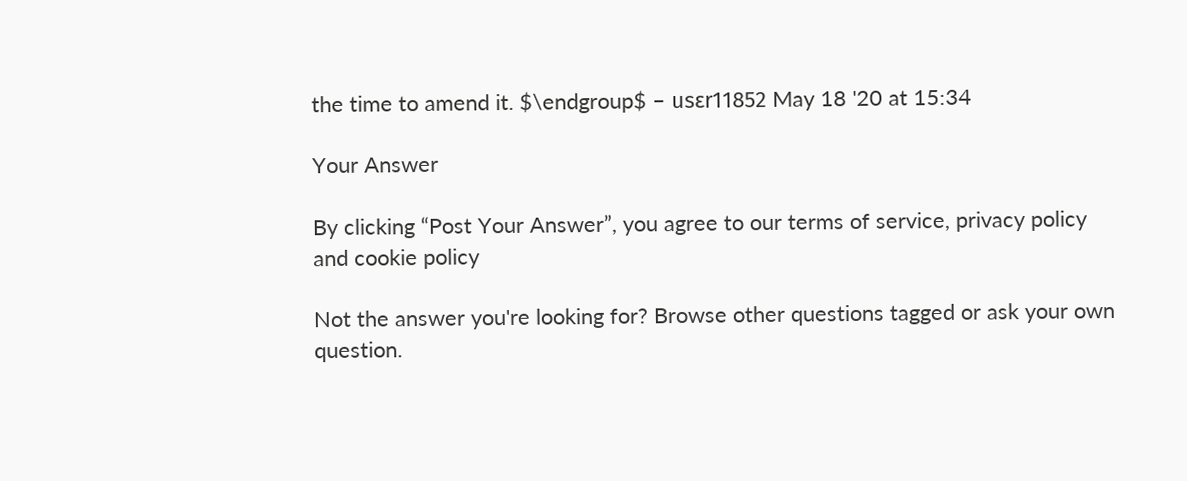the time to amend it. $\endgroup$ – usεr11852 May 18 '20 at 15:34

Your Answer

By clicking “Post Your Answer”, you agree to our terms of service, privacy policy and cookie policy

Not the answer you're looking for? Browse other questions tagged or ask your own question.